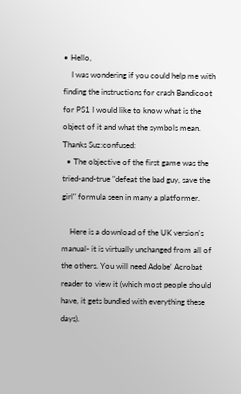• Hello,
    I was wondering if you could help me with finding the instructions for crash Bandicoot for PS1 I would like to know what is the object of it and what the symbols mean. Thanks Suz:confused:
  • The objective of the first game was the tried-and-true "defeat the bad guy, save the girl" formula seen in many a platformer.

    Here is a download of the UK version's manual- it is virtually unchanged from all of the others. You will need Adobe' Acrobat reader to view it (which most people should have, it gets bundled with everything these days).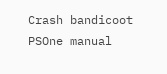Crash bandicoot PSOne manual